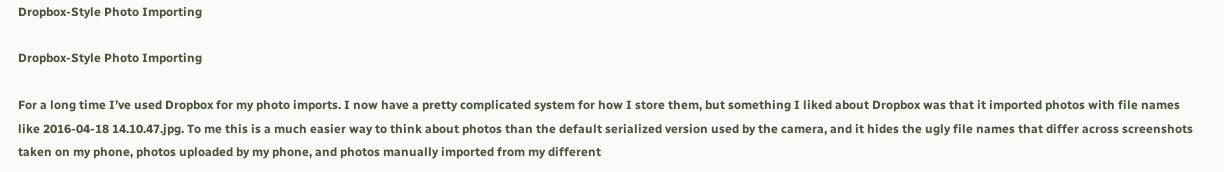Dropbox-Style Photo Importing

Dropbox-Style Photo Importing

For a long time I’ve used Dropbox for my photo imports. I now have a pretty complicated system for how I store them, but something I liked about Dropbox was that it imported photos with file names like 2016-04-18 14.10.47.jpg. To me this is a much easier way to think about photos than the default serialized version used by the camera, and it hides the ugly file names that differ across screenshots taken on my phone, photos uploaded by my phone, and photos manually imported from my different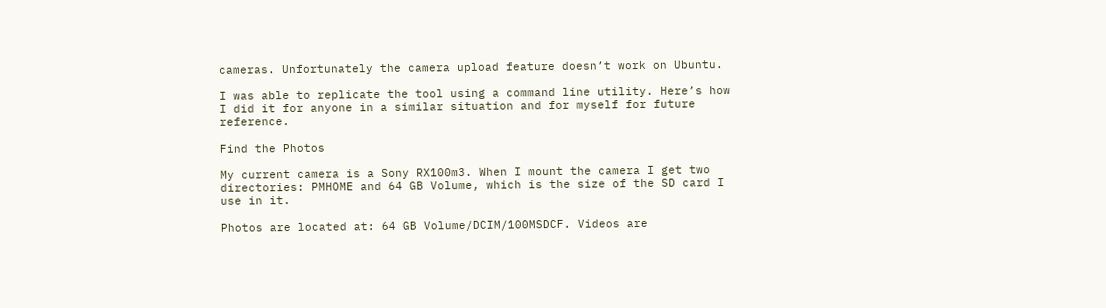cameras. Unfortunately the camera upload feature doesn’t work on Ubuntu.

I was able to replicate the tool using a command line utility. Here’s how I did it for anyone in a similar situation and for myself for future reference.

Find the Photos

My current camera is a Sony RX100m3. When I mount the camera I get two directories: PMHOME and 64 GB Volume, which is the size of the SD card I use in it.

Photos are located at: 64 GB Volume/DCIM/100MSDCF. Videos are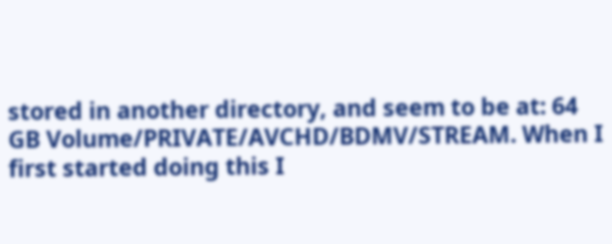stored in another directory, and seem to be at: 64 GB Volume/PRIVATE/AVCHD/BDMV/STREAM. When I first started doing this I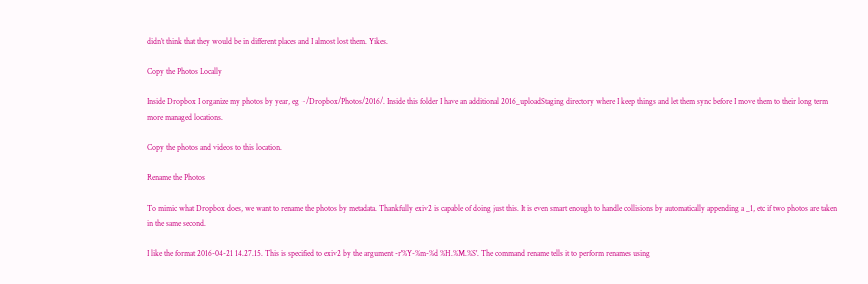didn’t think that they would be in different places and I almost lost them. Yikes.

Copy the Photos Locally

Inside Dropbox I organize my photos by year, eg ~/Dropbox/Photos/2016/. Inside this folder I have an additional 2016_uploadStaging directory where I keep things and let them sync before I move them to their long term more managed locations.

Copy the photos and videos to this location.

Rename the Photos

To mimic what Dropbox does, we want to rename the photos by metadata. Thankfully exiv2 is capable of doing just this. It is even smart enough to handle collisions by automatically appending a _1, etc if two photos are taken in the same second.

I like the format 2016-04-21 14.27.15. This is specified to exiv2 by the argument -r'%Y-%m-%d %H.%M.%S'. The command rename tells it to perform renames using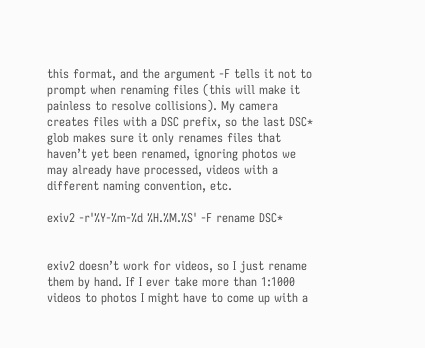this format, and the argument -F tells it not to prompt when renaming files (this will make it painless to resolve collisions). My camera creates files with a DSC prefix, so the last DSC* glob makes sure it only renames files that haven’t yet been renamed, ignoring photos we may already have processed, videos with a different naming convention, etc.

exiv2 -r'%Y-%m-%d %H.%M.%S' -F rename DSC*


exiv2 doesn’t work for videos, so I just rename them by hand. If I ever take more than 1:1000 videos to photos I might have to come up with a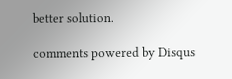better solution.

comments powered by Disqus